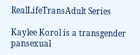RealLifeTransAdult Series

Kaylee Korol is a transgender pansexual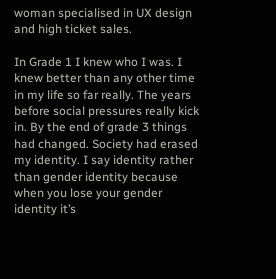woman specialised in UX design and high ticket sales.

In Grade 1 I knew who I was. I knew better than any other time in my life so far really. The years before social pressures really kick in. By the end of grade 3 things had changed. Society had erased my identity. I say identity rather than gender identity because when you lose your gender identity it’s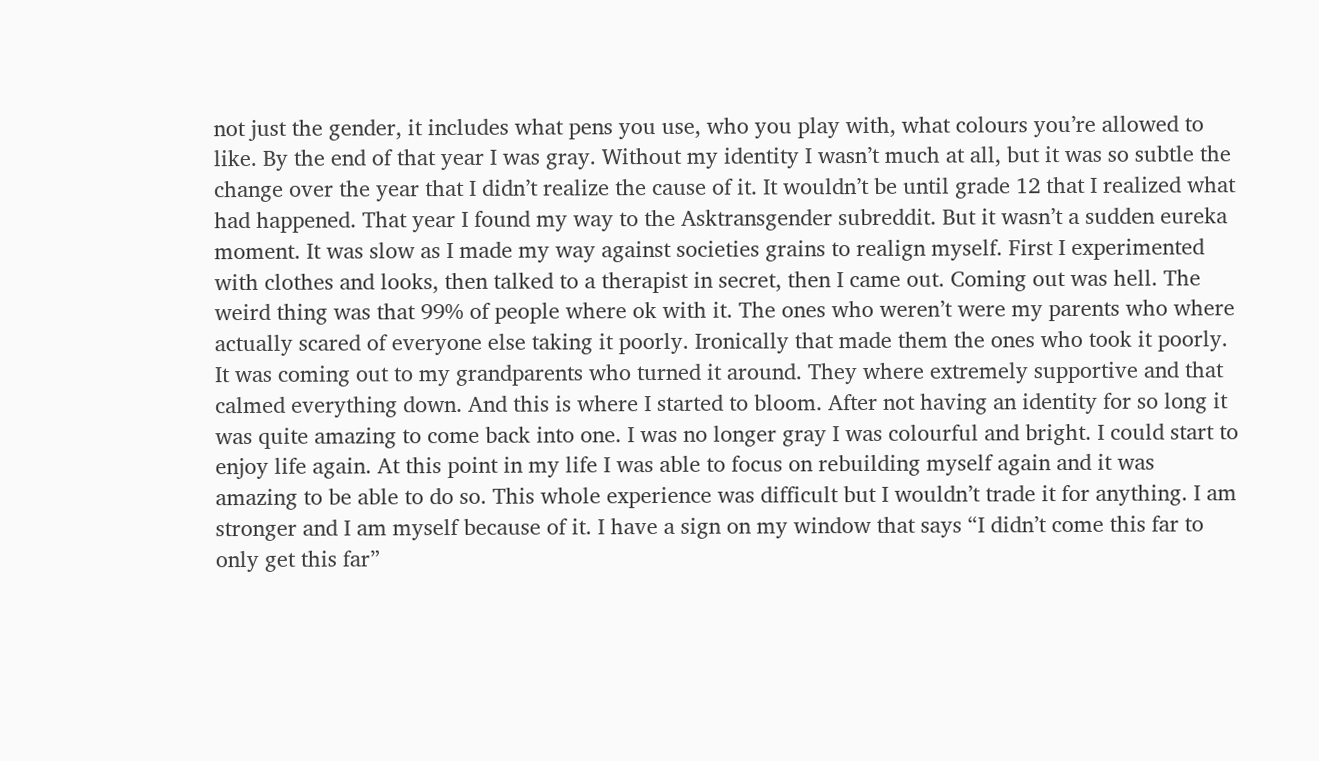not just the gender, it includes what pens you use, who you play with, what colours you’re allowed to like. By the end of that year I was gray. Without my identity I wasn’t much at all, but it was so subtle the change over the year that I didn’t realize the cause of it. It wouldn’t be until grade 12 that I realized what had happened. That year I found my way to the Asktransgender subreddit. But it wasn’t a sudden eureka moment. It was slow as I made my way against societies grains to realign myself. First I experimented with clothes and looks, then talked to a therapist in secret, then I came out. Coming out was hell. The weird thing was that 99% of people where ok with it. The ones who weren’t were my parents who where actually scared of everyone else taking it poorly. Ironically that made them the ones who took it poorly. It was coming out to my grandparents who turned it around. They where extremely supportive and that calmed everything down. And this is where I started to bloom. After not having an identity for so long it was quite amazing to come back into one. I was no longer gray I was colourful and bright. I could start to enjoy life again. At this point in my life I was able to focus on rebuilding myself again and it was amazing to be able to do so. This whole experience was difficult but I wouldn’t trade it for anything. I am stronger and I am myself because of it. I have a sign on my window that says “I didn’t come this far to only get this far”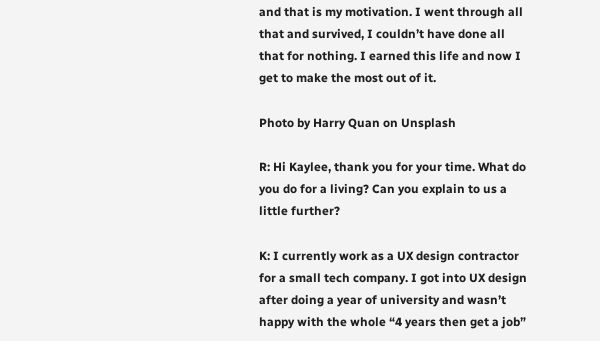and that is my motivation. I went through all that and survived, I couldn’t have done all that for nothing. I earned this life and now I get to make the most out of it.

Photo by Harry Quan on Unsplash

R: Hi Kaylee, thank you for your time. What do you do for a living? Can you explain to us a little further?

K: I currently work as a UX design contractor for a small tech company. I got into UX design after doing a year of university and wasn’t happy with the whole “4 years then get a job”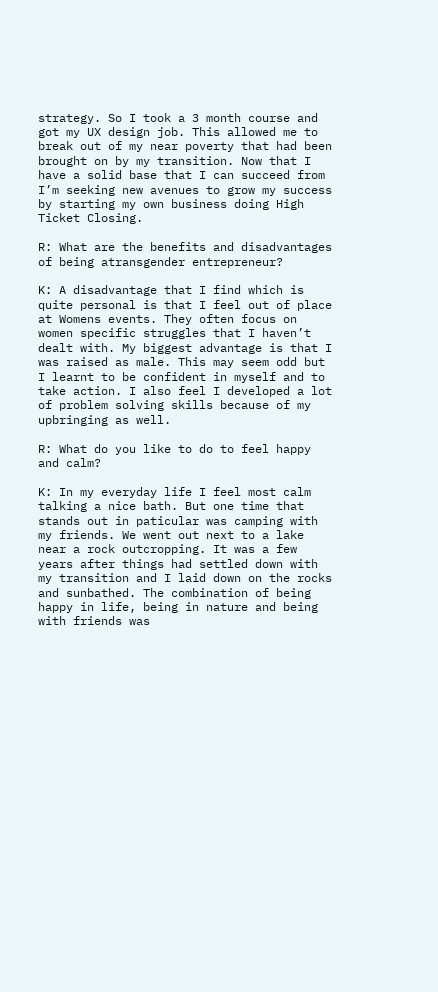strategy. So I took a 3 month course and got my UX design job. This allowed me to break out of my near poverty that had been brought on by my transition. Now that I have a solid base that I can succeed from I’m seeking new avenues to grow my success by starting my own business doing High Ticket Closing.

R: What are the benefits and disadvantages of being atransgender entrepreneur?

K: A disadvantage that I find which is quite personal is that I feel out of place at Womens events. They often focus on women specific struggles that I haven’t dealt with. My biggest advantage is that I was raised as male. This may seem odd but I learnt to be confident in myself and to take action. I also feel I developed a lot of problem solving skills because of my upbringing as well.

R: What do you like to do to feel happy and calm?

K: In my everyday life I feel most calm talking a nice bath. But one time that stands out in paticular was camping with my friends. We went out next to a lake near a rock outcropping. It was a few years after things had settled down with my transition and I laid down on the rocks and sunbathed. The combination of being happy in life, being in nature and being with friends was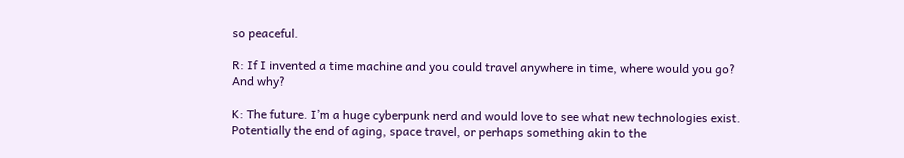so peaceful.

R: If I invented a time machine and you could travel anywhere in time, where would you go? And why?

K: The future. I’m a huge cyberpunk nerd and would love to see what new technologies exist. Potentially the end of aging, space travel, or perhaps something akin to the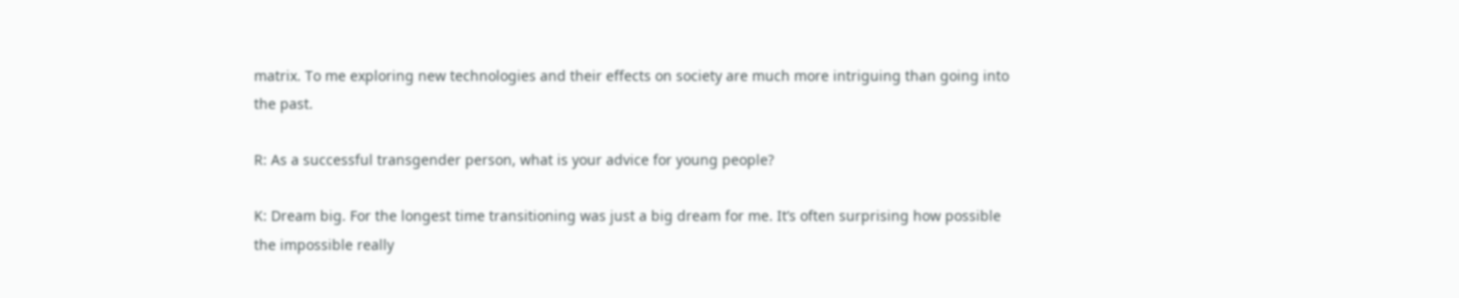matrix. To me exploring new technologies and their effects on society are much more intriguing than going into the past.

R: As a successful transgender person, what is your advice for young people?

K: Dream big. For the longest time transitioning was just a big dream for me. It’s often surprising how possible the impossible really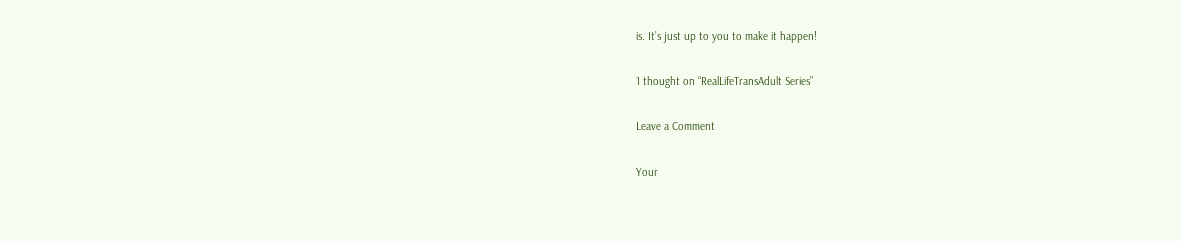is. It’s just up to you to make it happen!

1 thought on “RealLifeTransAdult Series”

Leave a Comment

Your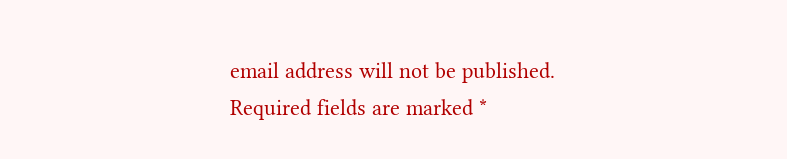email address will not be published. Required fields are marked *